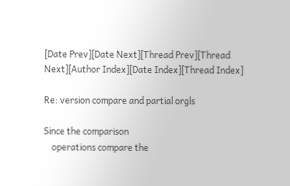[Date Prev][Date Next][Thread Prev][Thread Next][Author Index][Date Index][Thread Index]

Re: version compare and partial orgls

Since the comparison
    operations compare the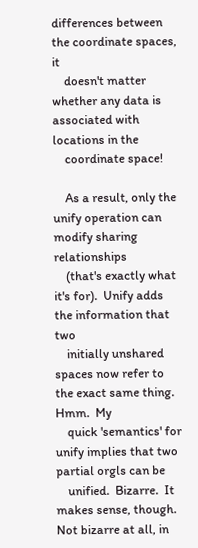differences between the coordinate spaces, it
    doesn't matter whether any data is associated with locations in the
    coordinate space!

    As a result, only the unify operation can modify sharing relationships
    (that's exactly what it's for).  Unify adds the information that two
    initially unshared spaces now refer to the exact same thing.  Hmm.  My
    quick 'semantics' for unify implies that two partial orgls can be
    unified.  Bizarre.  It makes sense, though.
Not bizarre at all, in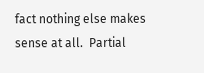fact nothing else makes sense at all.  Partial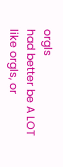orgls
had better be A LOT like orgls, or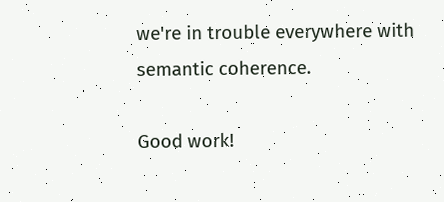we're in trouble everywhere with
semantic coherence.

Good work!